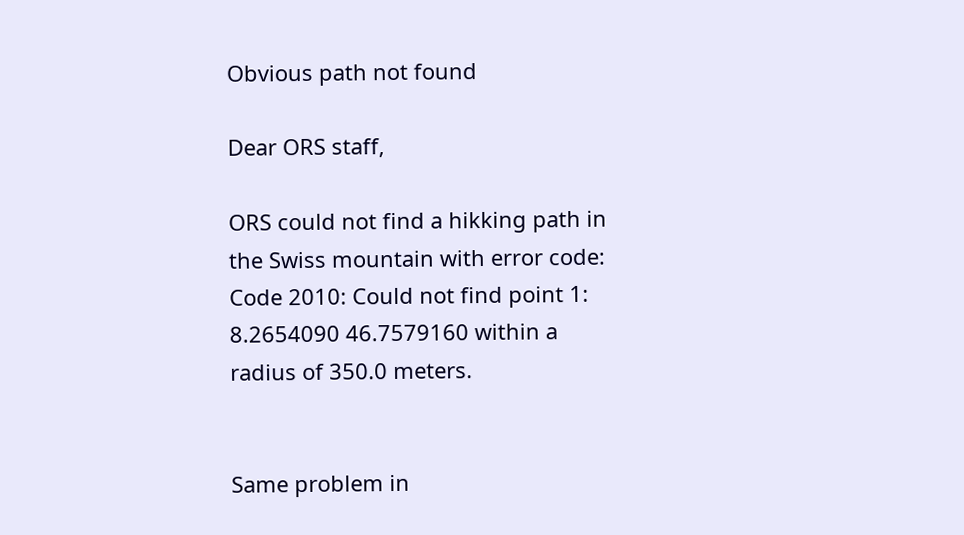Obvious path not found

Dear ORS staff,

ORS could not find a hikking path in the Swiss mountain with error code:
Code 2010: Could not find point 1: 8.2654090 46.7579160 within a radius of 350.0 meters.


Same problem in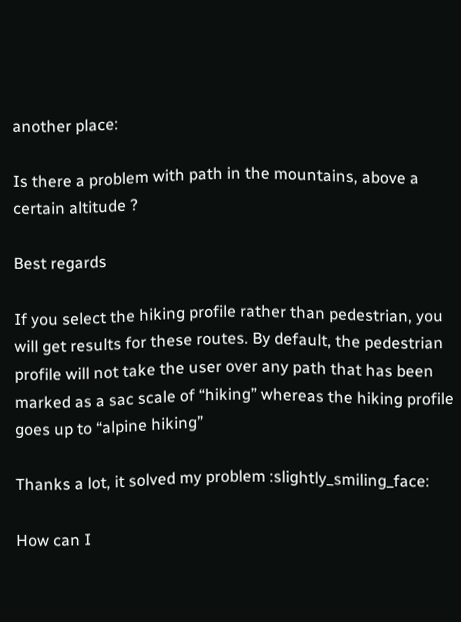another place:

Is there a problem with path in the mountains, above a certain altitude ?

Best regards

If you select the hiking profile rather than pedestrian, you will get results for these routes. By default, the pedestrian profile will not take the user over any path that has been marked as a sac scale of “hiking” whereas the hiking profile goes up to “alpine hiking”

Thanks a lot, it solved my problem :slightly_smiling_face:

How can I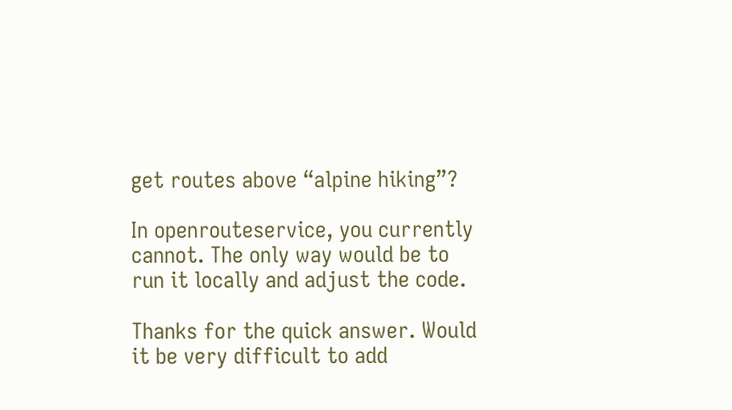get routes above “alpine hiking”?

In openrouteservice, you currently cannot. The only way would be to run it locally and adjust the code.

Thanks for the quick answer. Would it be very difficult to add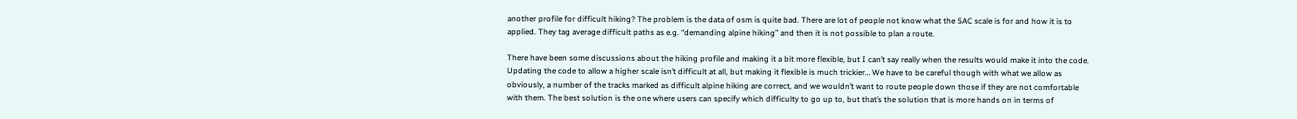another profile for difficult hiking? The problem is the data of osm is quite bad. There are lot of people not know what the SAC scale is for and how it is to applied. They tag average difficult paths as e.g. “demanding alpine hiking” and then it is not possible to plan a route.

There have been some discussions about the hiking profile and making it a bit more flexible, but I can’t say really when the results would make it into the code. Updating the code to allow a higher scale isn’t difficult at all, but making it flexible is much trickier… We have to be careful though with what we allow as obviously, a number of the tracks marked as difficult alpine hiking are correct, and we wouldn’t want to route people down those if they are not comfortable with them. The best solution is the one where users can specify which difficulty to go up to, but that’s the solution that is more hands on in terms of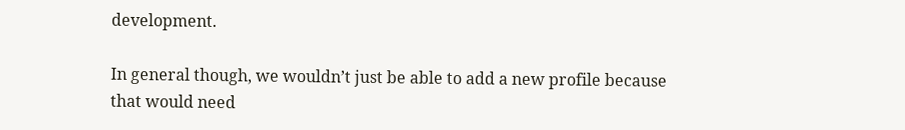development.

In general though, we wouldn’t just be able to add a new profile because that would need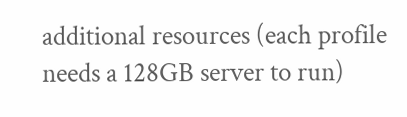additional resources (each profile needs a 128GB server to run)